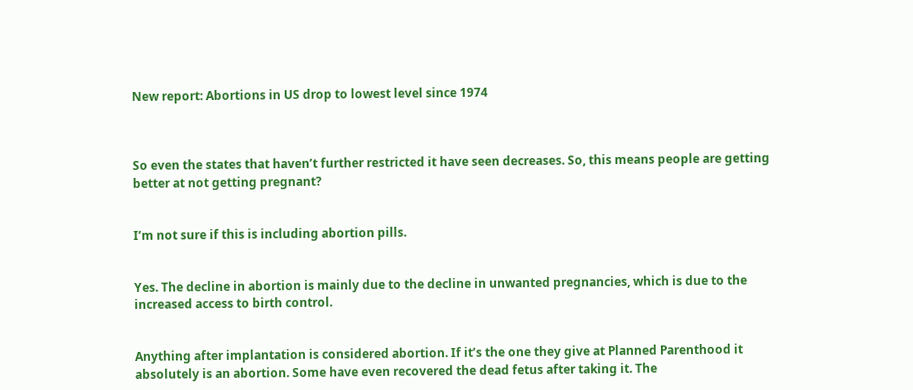New report: Abortions in US drop to lowest level since 1974



So even the states that haven’t further restricted it have seen decreases. So, this means people are getting better at not getting pregnant?


I’m not sure if this is including abortion pills.


Yes. The decline in abortion is mainly due to the decline in unwanted pregnancies, which is due to the increased access to birth control.


Anything after implantation is considered abortion. If it’s the one they give at Planned Parenthood it absolutely is an abortion. Some have even recovered the dead fetus after taking it. The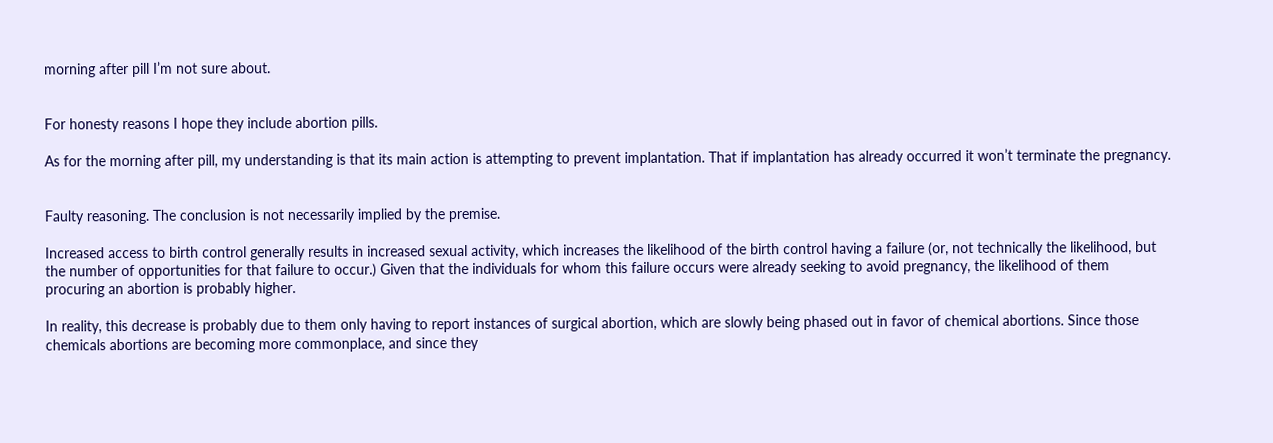morning after pill I’m not sure about.


For honesty reasons I hope they include abortion pills.

As for the morning after pill, my understanding is that its main action is attempting to prevent implantation. That if implantation has already occurred it won’t terminate the pregnancy.


Faulty reasoning. The conclusion is not necessarily implied by the premise.

Increased access to birth control generally results in increased sexual activity, which increases the likelihood of the birth control having a failure (or, not technically the likelihood, but the number of opportunities for that failure to occur.) Given that the individuals for whom this failure occurs were already seeking to avoid pregnancy, the likelihood of them procuring an abortion is probably higher.

In reality, this decrease is probably due to them only having to report instances of surgical abortion, which are slowly being phased out in favor of chemical abortions. Since those chemicals abortions are becoming more commonplace, and since they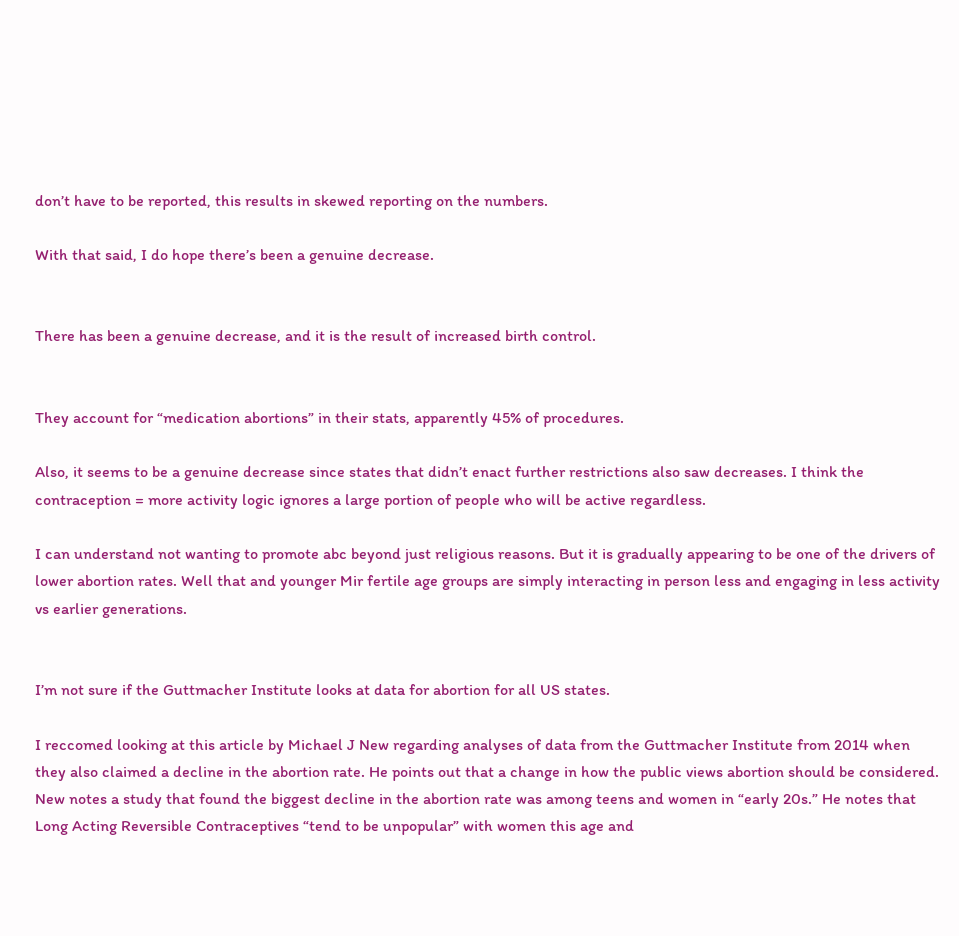don’t have to be reported, this results in skewed reporting on the numbers.

With that said, I do hope there’s been a genuine decrease.


There has been a genuine decrease, and it is the result of increased birth control.


They account for “medication abortions” in their stats, apparently 45% of procedures.

Also, it seems to be a genuine decrease since states that didn’t enact further restrictions also saw decreases. I think the contraception = more activity logic ignores a large portion of people who will be active regardless.

I can understand not wanting to promote abc beyond just religious reasons. But it is gradually appearing to be one of the drivers of lower abortion rates. Well that and younger Mir fertile age groups are simply interacting in person less and engaging in less activity vs earlier generations.


I’m not sure if the Guttmacher Institute looks at data for abortion for all US states.

I reccomed looking at this article by Michael J New regarding analyses of data from the Guttmacher Institute from 2014 when they also claimed a decline in the abortion rate. He points out that a change in how the public views abortion should be considered. New notes a study that found the biggest decline in the abortion rate was among teens and women in “early 20s.” He notes that Long Acting Reversible Contraceptives “tend to be unpopular” with women this age and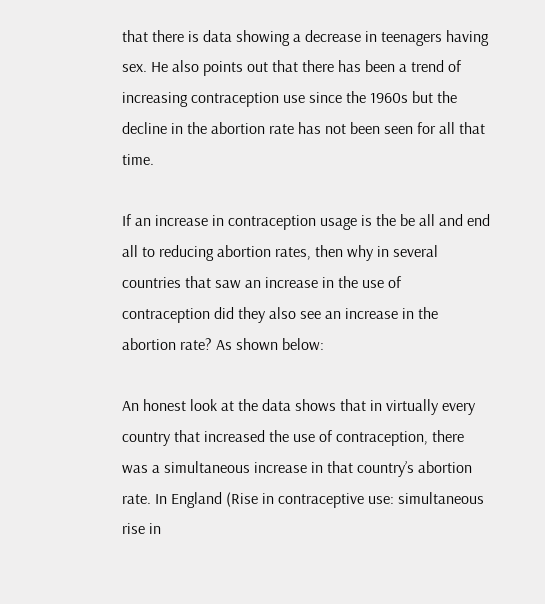that there is data showing a decrease in teenagers having sex. He also points out that there has been a trend of increasing contraception use since the 1960s but the decline in the abortion rate has not been seen for all that time.

If an increase in contraception usage is the be all and end all to reducing abortion rates, then why in several countries that saw an increase in the use of contraception did they also see an increase in the abortion rate? As shown below:

An honest look at the data shows that in virtually every country that increased the use of contraception, there was a simultaneous increase in that country’s abortion rate. In England (Rise in contraceptive use: simultaneous rise in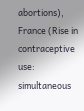abortions), France (Rise in contraceptive use: simultaneous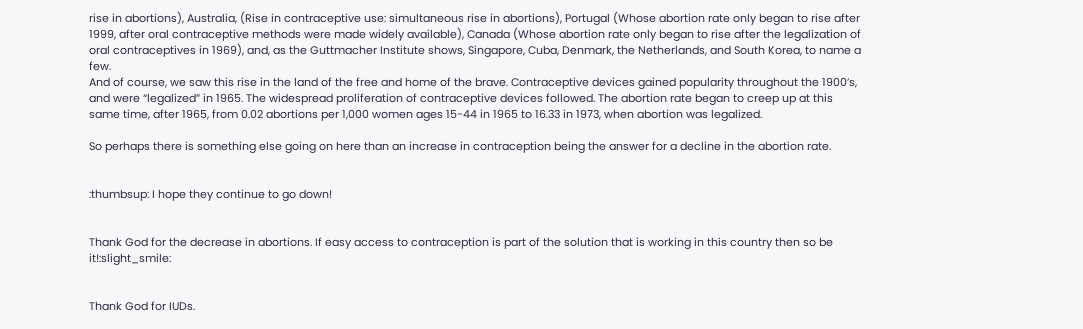rise in abortions), Australia, (Rise in contraceptive use: simultaneous rise in abortions), Portugal (Whose abortion rate only began to rise after 1999, after oral contraceptive methods were made widely available), Canada (Whose abortion rate only began to rise after the legalization of oral contraceptives in 1969), and, as the Guttmacher Institute shows, Singapore, Cuba, Denmark, the Netherlands, and South Korea, to name a few.
And of course, we saw this rise in the land of the free and home of the brave. Contraceptive devices gained popularity throughout the 1900’s, and were “legalized” in 1965. The widespread proliferation of contraceptive devices followed. The abortion rate began to creep up at this same time, after 1965, from 0.02 abortions per 1,000 women ages 15-44 in 1965 to 16.33 in 1973, when abortion was legalized.

So perhaps there is something else going on here than an increase in contraception being the answer for a decline in the abortion rate.


:thumbsup: I hope they continue to go down!


Thank God for the decrease in abortions. If easy access to contraception is part of the solution that is working in this country then so be it!:slight_smile:


Thank God for IUDs.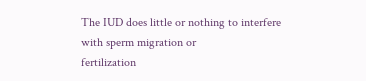The IUD does little or nothing to interfere with sperm migration or
fertilization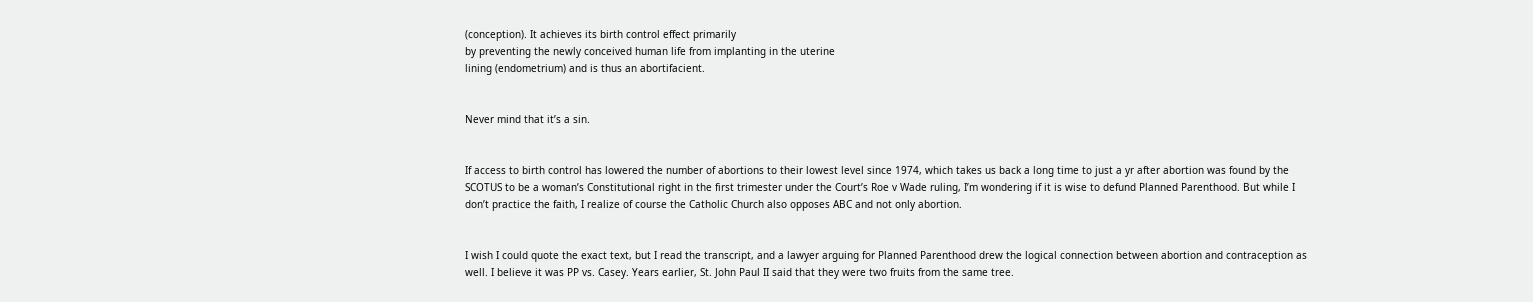(conception). It achieves its birth control effect primarily
by preventing the newly conceived human life from implanting in the uterine
lining (endometrium) and is thus an abortifacient.


Never mind that it’s a sin.


If access to birth control has lowered the number of abortions to their lowest level since 1974, which takes us back a long time to just a yr after abortion was found by the SCOTUS to be a woman’s Constitutional right in the first trimester under the Court’s Roe v Wade ruling, I’m wondering if it is wise to defund Planned Parenthood. But while I don’t practice the faith, I realize of course the Catholic Church also opposes ABC and not only abortion.


I wish I could quote the exact text, but I read the transcript, and a lawyer arguing for Planned Parenthood drew the logical connection between abortion and contraception as well. I believe it was PP vs. Casey. Years earlier, St. John Paul II said that they were two fruits from the same tree.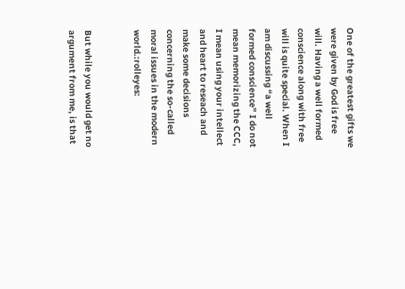One of the greatest gifts we were given by God is free will. Having a well formed conscience along with free will is quite special. When I am discussing “a well formed conscience” I do not mean memorizing the CCC, I mean using your intellect and heart to reseach and make some decisions concerning the so-called moral issues in the modern world.:rolleyes:


But while you would get no argument from me, is that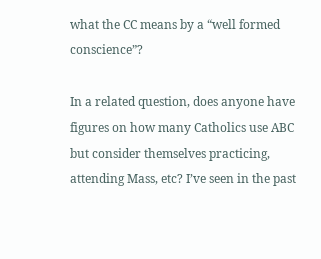what the CC means by a “well formed conscience”?

In a related question, does anyone have figures on how many Catholics use ABC but consider themselves practicing, attending Mass, etc? I’ve seen in the past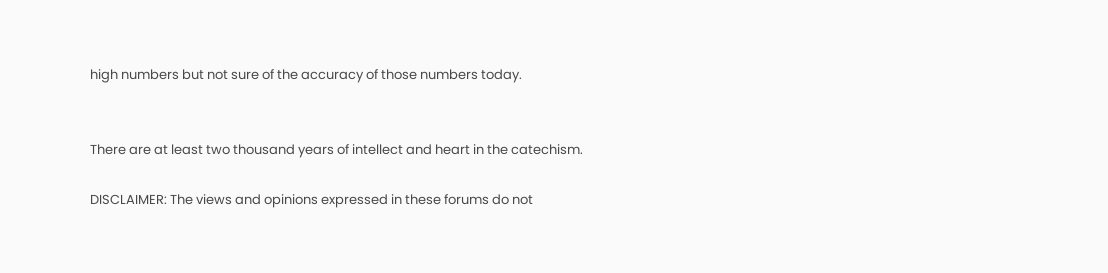high numbers but not sure of the accuracy of those numbers today.


There are at least two thousand years of intellect and heart in the catechism.

DISCLAIMER: The views and opinions expressed in these forums do not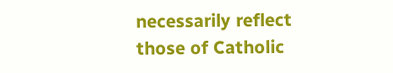necessarily reflect those of Catholic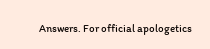Answers. For official apologetics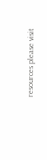resources please visit